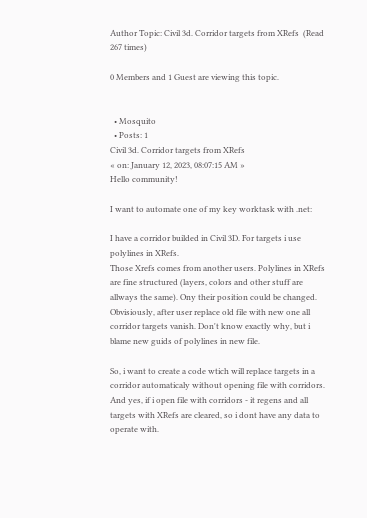Author Topic: Civil 3d. Corridor targets from XRefs  (Read 267 times)

0 Members and 1 Guest are viewing this topic.


  • Mosquito
  • Posts: 1
Civil 3d. Corridor targets from XRefs
« on: January 12, 2023, 08:07:15 AM »
Hello community!

I want to automate one of my key worktask with .net:

I have a corridor builded in Civil 3D. For targets i use polylines in XRefs.
Those Xrefs comes from another users. Polylines in XRefs are fine structured (layers, colors and other stuff are allways the same). Ony their position could be changed.
Obvisiously, after user replace old file with new one all corridor targets vanish. Don't know exactly why, but i blame new guids of polylines in new file.

So, i want to create a code wtich will replace targets in a corridor automaticaly without opening file with corridors.
And yes, if i open file with corridors - it regens and all targets with XRefs are cleared, so i dont have any data to operate with.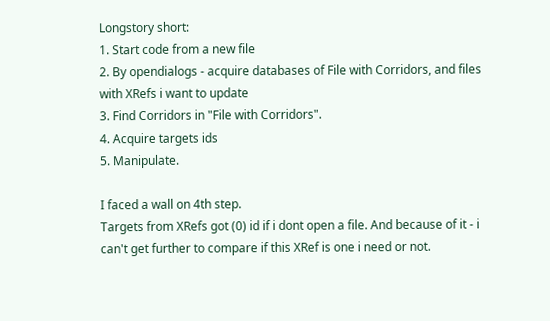Longstory short:
1. Start code from a new file
2. By opendialogs - acquire databases of File with Corridors, and files with XRefs i want to update
3. Find Corridors in "File with Corridors".
4. Acquire targets ids
5. Manipulate.

I faced a wall on 4th step.
Targets from XRefs got (0) id if i dont open a file. And because of it - i can't get further to compare if this XRef is one i need or not.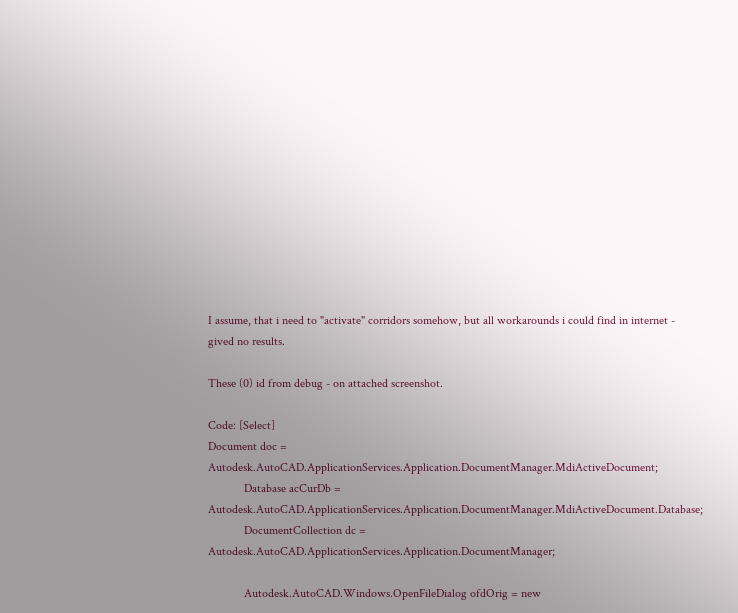I assume, that i need to "activate" corridors somehow, but all workarounds i could find in internet - gived no results.

These (0) id from debug - on attached screenshot.

Code: [Select]
Document doc = Autodesk.AutoCAD.ApplicationServices.Application.DocumentManager.MdiActiveDocument;
            Database acCurDb = Autodesk.AutoCAD.ApplicationServices.Application.DocumentManager.MdiActiveDocument.Database;
            DocumentCollection dc = Autodesk.AutoCAD.ApplicationServices.Application.DocumentManager;

            Autodesk.AutoCAD.Windows.OpenFileDialog ofdOrig = new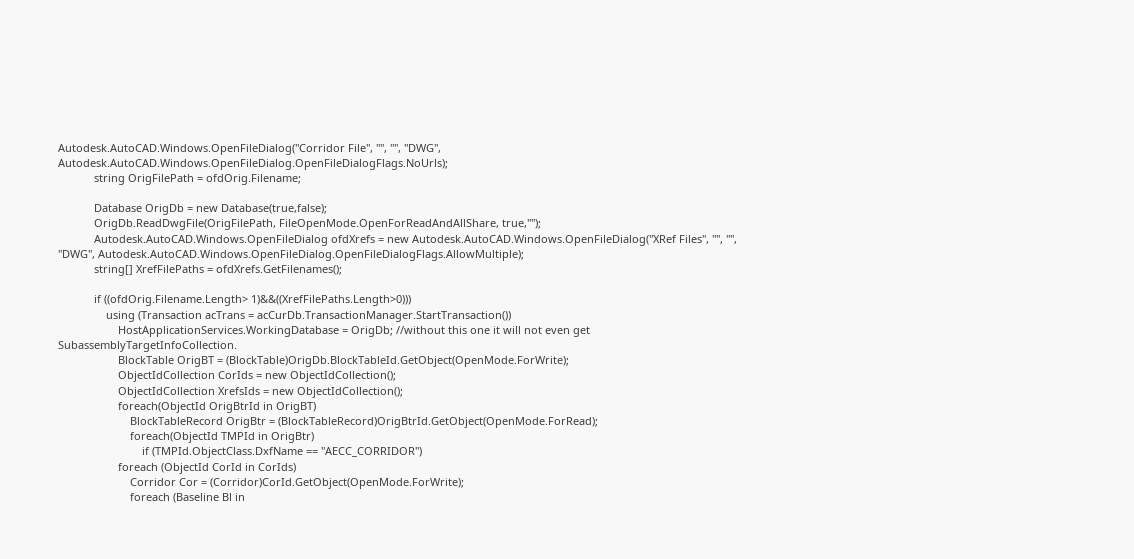Autodesk.AutoCAD.Windows.OpenFileDialog("Corridor File", "", "", "DWG", Autodesk.AutoCAD.Windows.OpenFileDialog.OpenFileDialogFlags.NoUrls);
            string OrigFilePath = ofdOrig.Filename;

            Database OrigDb = new Database(true,false);
            OrigDb.ReadDwgFile(OrigFilePath, FileOpenMode.OpenForReadAndAllShare, true,"");
            Autodesk.AutoCAD.Windows.OpenFileDialog ofdXrefs = new Autodesk.AutoCAD.Windows.OpenFileDialog("XRef Files", "", "", "DWG", Autodesk.AutoCAD.Windows.OpenFileDialog.OpenFileDialogFlags.AllowMultiple);
            string[] XrefFilePaths = ofdXrefs.GetFilenames();

            if ((ofdOrig.Filename.Length> 1)&&((XrefFilePaths.Length>0)))
                using (Transaction acTrans = acCurDb.TransactionManager.StartTransaction())
                    HostApplicationServices.WorkingDatabase = OrigDb; //without this one it will not even get SubassemblyTargetInfoCollection.
                    BlockTable OrigBT = (BlockTable)OrigDb.BlockTableId.GetObject(OpenMode.ForWrite);
                    ObjectIdCollection CorIds = new ObjectIdCollection();
                    ObjectIdCollection XrefsIds = new ObjectIdCollection();
                    foreach(ObjectId OrigBtrId in OrigBT)
                        BlockTableRecord OrigBtr = (BlockTableRecord)OrigBtrId.GetObject(OpenMode.ForRead);
                        foreach(ObjectId TMPId in OrigBtr)
                            if (TMPId.ObjectClass.DxfName == "AECC_CORRIDOR")
                    foreach (ObjectId CorId in CorIds)
                        Corridor Cor = (Corridor)CorId.GetObject(OpenMode.ForWrite);
                        foreach (Baseline Bl in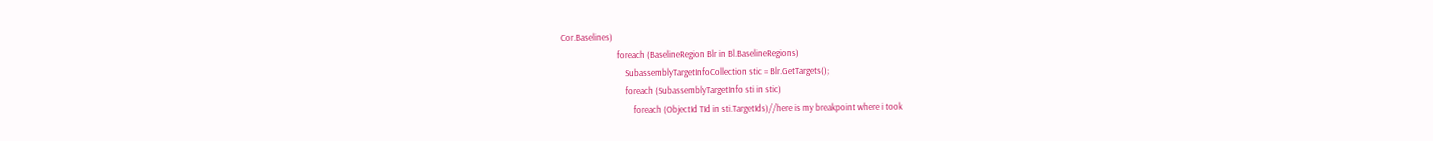Cor.Baselines)
                            foreach (BaselineRegion Blr in Bl.BaselineRegions)
                                SubassemblyTargetInfoCollection stic = Blr.GetTargets();
                                foreach (SubassemblyTargetInfo sti in stic)
                                    foreach (ObjectId TId in sti.TargetIds)//here is my breakpoint where i took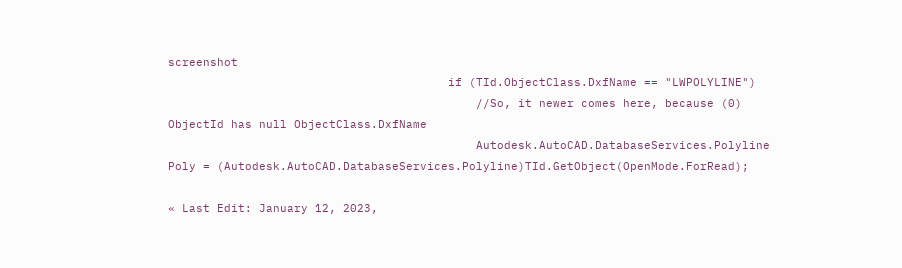screenshot
                                        if (TId.ObjectClass.DxfName == "LWPOLYLINE")
                                            //So, it newer comes here, because (0) ObjectId has null ObjectClass.DxfName
                                            Autodesk.AutoCAD.DatabaseServices.Polyline Poly = (Autodesk.AutoCAD.DatabaseServices.Polyline)TId.GetObject(OpenMode.ForRead);

« Last Edit: January 12, 2023,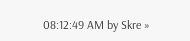08:12:49 AM by Skre »